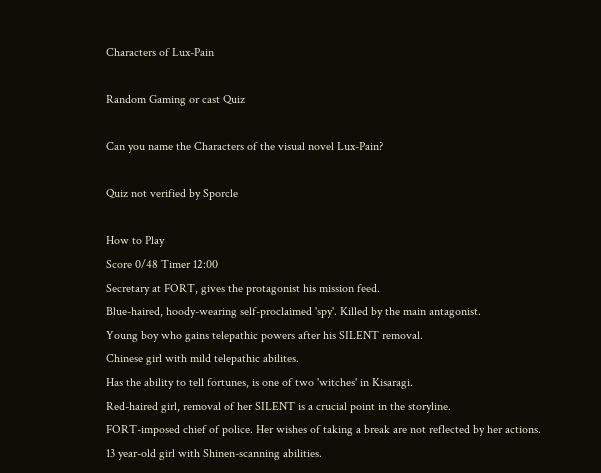Characters of Lux-Pain

Random Gaming or cast Quiz

Can you name the Characters of the visual novel Lux-Pain?

Quiz not verified by Sporcle

How to Play
Score 0/48 Timer 12:00
Secretary at FORT, gives the protagonist his mission feed.
Blue-haired, hoody-wearing self-proclaimed 'spy'. Killed by the main antagonist.
Young boy who gains telepathic powers after his SILENT removal.
Chinese girl with mild telepathic abilites.
Has the ability to tell fortunes, is one of two 'witches' in Kisaragi.
Red-haired girl, removal of her SILENT is a crucial point in the storyline.
FORT-imposed chief of police. Her wishes of taking a break are not reflected by her actions.
13 year-old girl with Shinen-scanning abilities.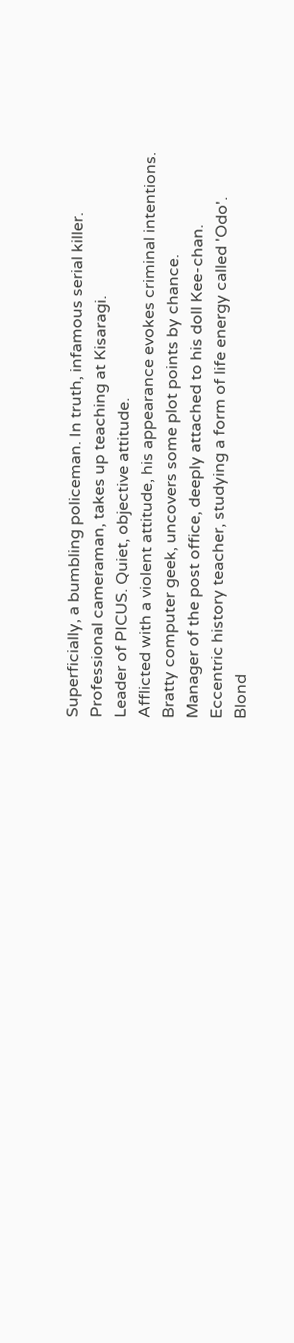Superficially, a bumbling policeman. In truth, infamous serial killer.
Professional cameraman, takes up teaching at Kisaragi.
Leader of PICUS. Quiet, objective attitude.
Afflicted with a violent attitude, his appearance evokes criminal intentions.
Bratty computer geek, uncovers some plot points by chance.
Manager of the post office, deeply attached to his doll Kee-chan.
Eccentric history teacher, studying a form of life energy called 'Odo'.
Blond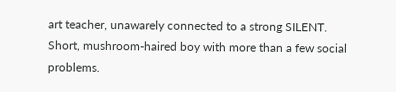art teacher, unawarely connected to a strong SILENT.
Short, mushroom-haired boy with more than a few social problems.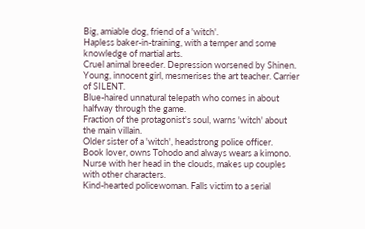Big, amiable dog, friend of a 'witch'.
Hapless baker-in-training, with a temper and some knowledge of martial arts.
Cruel animal breeder. Depression worsened by Shinen.
Young, innocent girl, mesmerises the art teacher. Carrier of SILENT.
Blue-haired unnatural telepath who comes in about halfway through the game.
Fraction of the protagonist's soul, warns 'witch' about the main villain.
Older sister of a 'witch', headstrong police officer.
Book lover, owns Tohodo and always wears a kimono.
Nurse with her head in the clouds, makes up couples with other characters.
Kind-hearted policewoman. Falls victim to a serial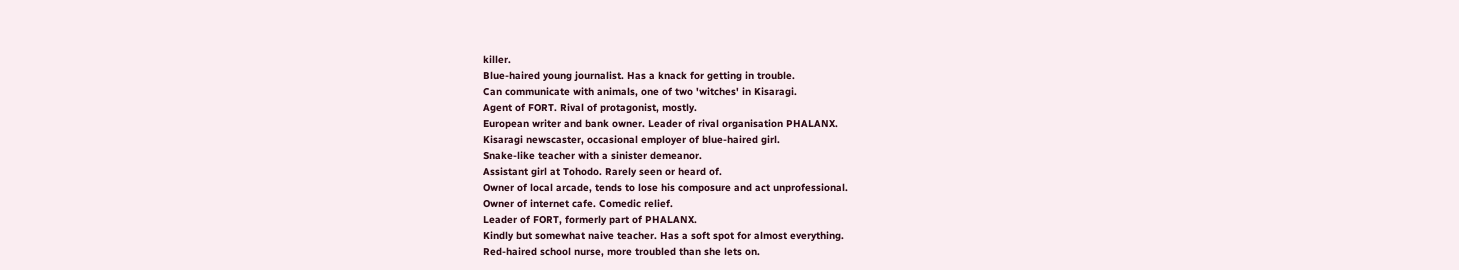killer.
Blue-haired young journalist. Has a knack for getting in trouble.
Can communicate with animals, one of two 'witches' in Kisaragi.
Agent of FORT. Rival of protagonist, mostly.
European writer and bank owner. Leader of rival organisation PHALANX.
Kisaragi newscaster, occasional employer of blue-haired girl.
Snake-like teacher with a sinister demeanor.
Assistant girl at Tohodo. Rarely seen or heard of.
Owner of local arcade, tends to lose his composure and act unprofessional.
Owner of internet cafe. Comedic relief.
Leader of FORT, formerly part of PHALANX.
Kindly but somewhat naive teacher. Has a soft spot for almost everything.
Red-haired school nurse, more troubled than she lets on.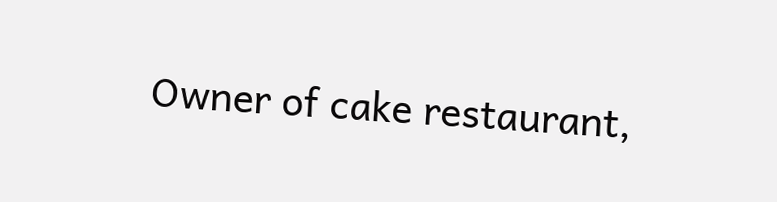Owner of cake restaurant,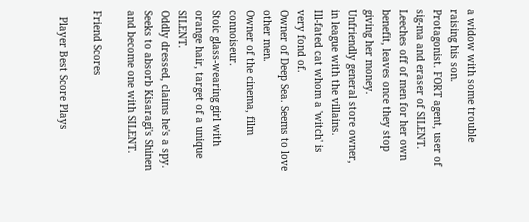a widow with some trouble raising his son.
Protagonist. FORT agent, user of sig-ma and eraser of SILENT.
Leeches off of men for her own benefit, leaves once they stop giving her money.
Unfriendly general store owner, in league with the villains.
Ill-fated cat whom a 'witch' is very fond of.
Owner of Deep Sea. Seems to love other men.
Owner of the cinema, film connoiseur.
Stoic glass-wearing girl with orange hair, target of a unique SILENT.
Oddly dressed, claims he's a spy. Seeks to absorb Kisaragi's Shinen and become one with SILENT.

Friend Scores

  Player Best Score Plays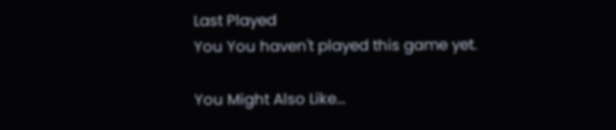Last Played
You You haven't played this game yet.

You Might Also Like...